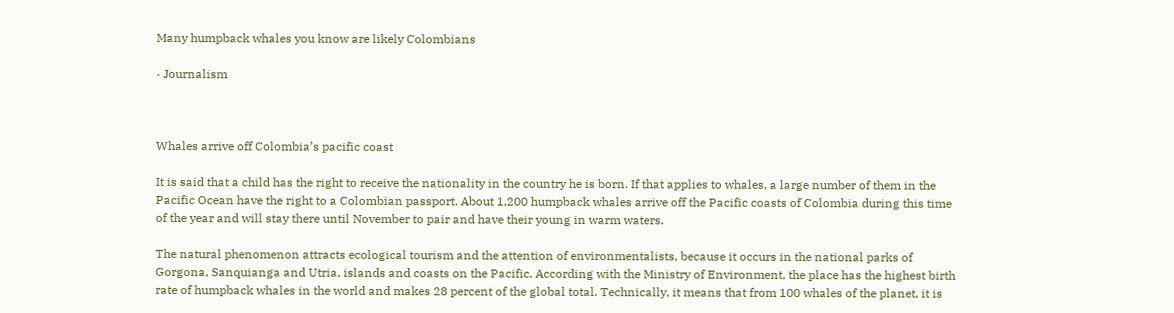Many humpback whales you know are likely Colombians

· Journalism



Whales arrive off Colombia’s pacific coast

It is said that a child has the right to receive the nationality in the country he is born. If that applies to whales, a large number of them in the Pacific Ocean have the right to a Colombian passport. About 1,200 humpback whales arrive off the Pacific coasts of Colombia during this time of the year and will stay there until November to pair and have their young in warm waters.

The natural phenomenon attracts ecological tourism and the attention of environmentalists, because it occurs in the national parks of Gorgona, Sanquianga and Utria, islands and coasts on the Pacific. According with the Ministry of Environment, the place has the highest birth rate of humpback whales in the world and makes 28 percent of the global total. Technically, it means that from 100 whales of the planet, it is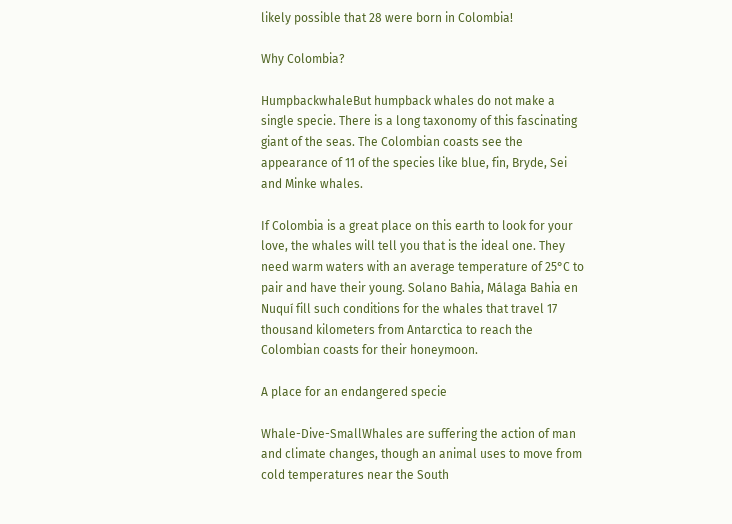likely possible that 28 were born in Colombia!

Why Colombia?

HumpbackwhaleBut humpback whales do not make a single specie. There is a long taxonomy of this fascinating giant of the seas. The Colombian coasts see the appearance of 11 of the species like blue, fin, Bryde, Sei and Minke whales.

If Colombia is a great place on this earth to look for your love, the whales will tell you that is the ideal one. They need warm waters with an average temperature of 25°C to pair and have their young. Solano Bahia, Málaga Bahia en Nuquí fill such conditions for the whales that travel 17 thousand kilometers from Antarctica to reach the Colombian coasts for their honeymoon.

A place for an endangered specie

Whale-Dive-SmallWhales are suffering the action of man and climate changes, though an animal uses to move from cold temperatures near the South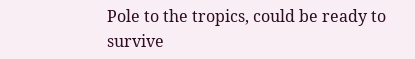Pole to the tropics, could be ready to survive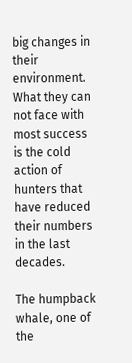big changes in their environment. What they can not face with most success is the cold action of hunters that have reduced their numbers in the last decades.

The humpback whale, one of the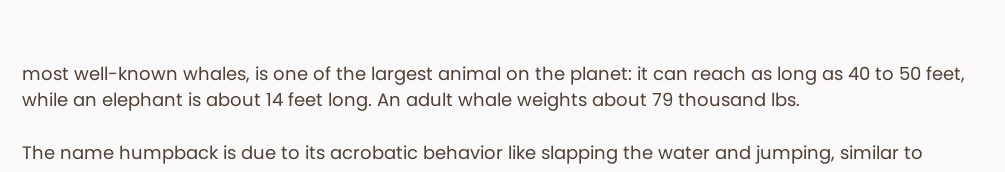most well-known whales, is one of the largest animal on the planet: it can reach as long as 40 to 50 feet, while an elephant is about 14 feet long. An adult whale weights about 79 thousand lbs.

The name humpback is due to its acrobatic behavior like slapping the water and jumping, similar to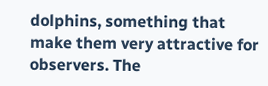dolphins, something that make them very attractive for observers. The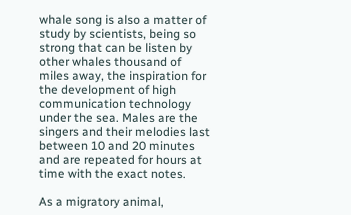whale song is also a matter of study by scientists, being so strong that can be listen by other whales thousand of miles away, the inspiration for the development of high communication technology under the sea. Males are the singers and their melodies last between 10 and 20 minutes and are repeated for hours at time with the exact notes.

As a migratory animal,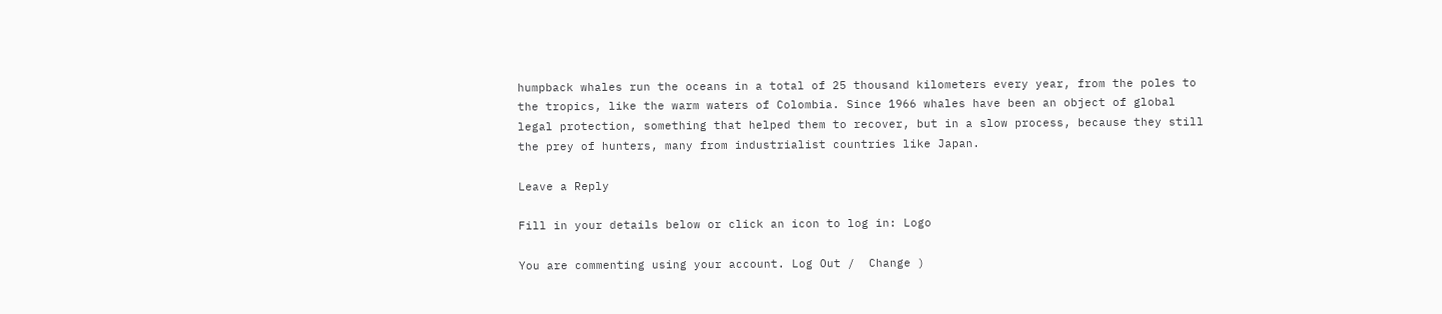humpback whales run the oceans in a total of 25 thousand kilometers every year, from the poles to the tropics, like the warm waters of Colombia. Since 1966 whales have been an object of global legal protection, something that helped them to recover, but in a slow process, because they still the prey of hunters, many from industrialist countries like Japan.

Leave a Reply

Fill in your details below or click an icon to log in: Logo

You are commenting using your account. Log Out /  Change )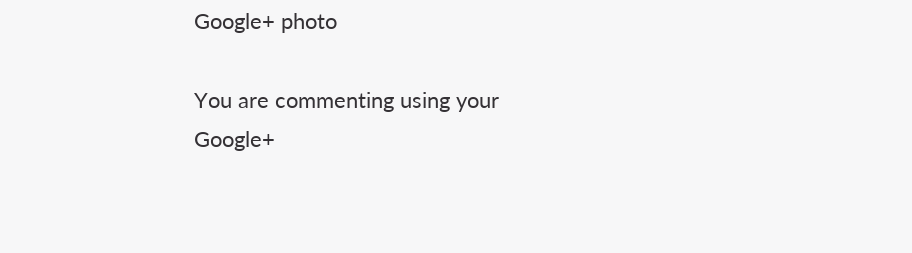Google+ photo

You are commenting using your Google+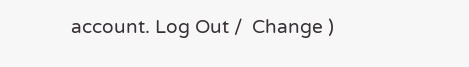account. Log Out /  Change )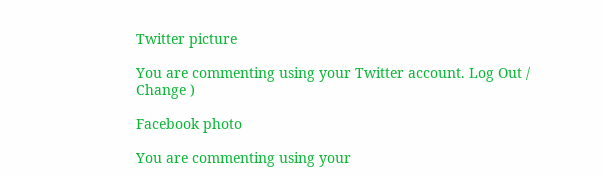Twitter picture

You are commenting using your Twitter account. Log Out /  Change )

Facebook photo

You are commenting using your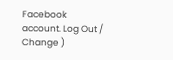Facebook account. Log Out /  Change )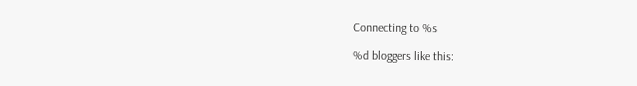Connecting to %s

%d bloggers like this: